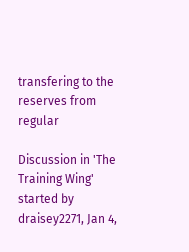transfering to the reserves from regular

Discussion in 'The Training Wing' started by draisey2271, Jan 4,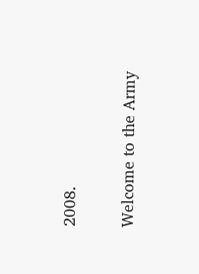2008.

Welcome to the Army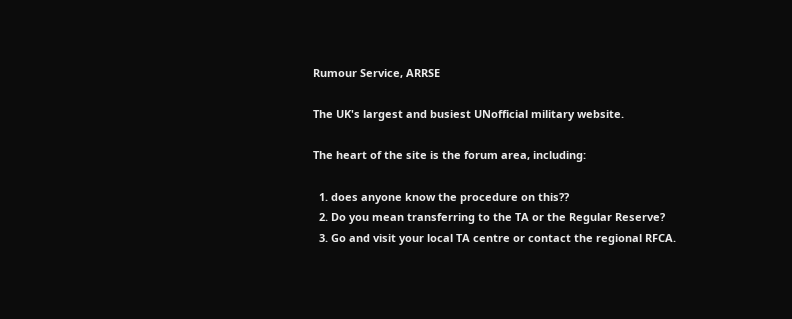Rumour Service, ARRSE

The UK's largest and busiest UNofficial military website.

The heart of the site is the forum area, including:

  1. does anyone know the procedure on this??
  2. Do you mean transferring to the TA or the Regular Reserve?
  3. Go and visit your local TA centre or contact the regional RFCA.